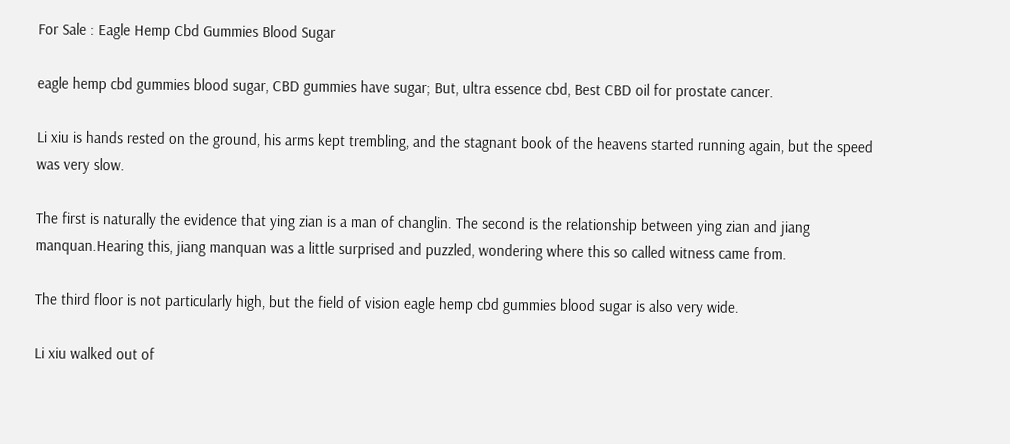For Sale : Eagle Hemp Cbd Gummies Blood Sugar

eagle hemp cbd gummies blood sugar, CBD gummies have sugar; But, ultra essence cbd, Best CBD oil for prostate cancer.

Li xiu is hands rested on the ground, his arms kept trembling, and the stagnant book of the heavens started running again, but the speed was very slow.

The first is naturally the evidence that ying zian is a man of changlin. The second is the relationship between ying zian and jiang manquan.Hearing this, jiang manquan was a little surprised and puzzled, wondering where this so called witness came from.

The third floor is not particularly high, but the field of vision eagle hemp cbd gummies blood sugar is also very wide.

Li xiu walked out of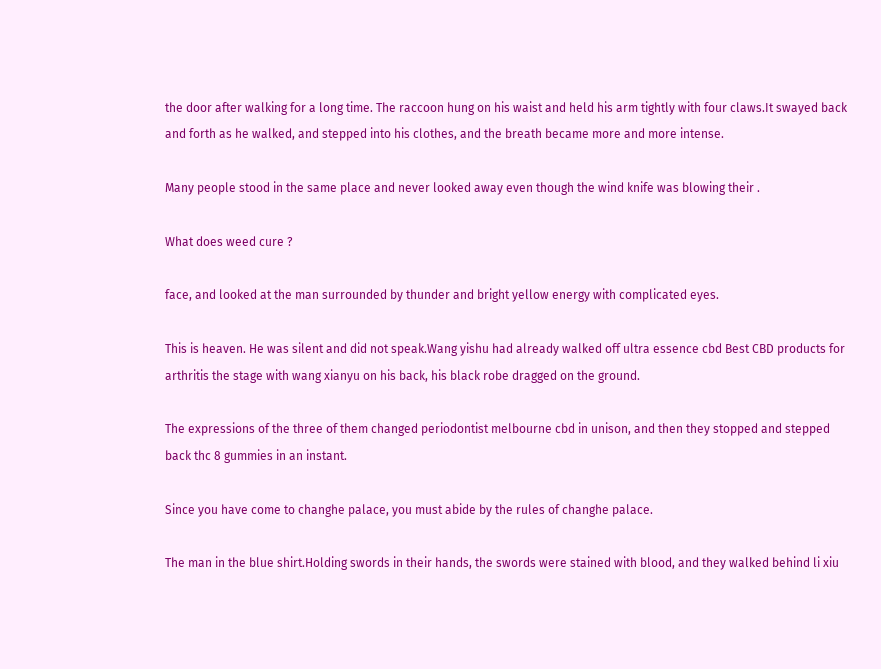the door after walking for a long time. The raccoon hung on his waist and held his arm tightly with four claws.It swayed back and forth as he walked, and stepped into his clothes, and the breath became more and more intense.

Many people stood in the same place and never looked away even though the wind knife was blowing their .

What does weed cure ?

face, and looked at the man surrounded by thunder and bright yellow energy with complicated eyes.

This is heaven. He was silent and did not speak.Wang yishu had already walked off ultra essence cbd Best CBD products for arthritis the stage with wang xianyu on his back, his black robe dragged on the ground.

The expressions of the three of them changed periodontist melbourne cbd in unison, and then they stopped and stepped back thc 8 gummies in an instant.

Since you have come to changhe palace, you must abide by the rules of changhe palace.

The man in the blue shirt.Holding swords in their hands, the swords were stained with blood, and they walked behind li xiu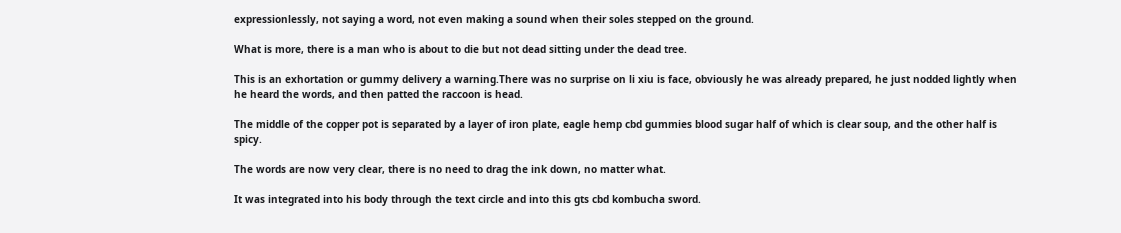expressionlessly, not saying a word, not even making a sound when their soles stepped on the ground.

What is more, there is a man who is about to die but not dead sitting under the dead tree.

This is an exhortation or gummy delivery a warning.There was no surprise on li xiu is face, obviously he was already prepared, he just nodded lightly when he heard the words, and then patted the raccoon is head.

The middle of the copper pot is separated by a layer of iron plate, eagle hemp cbd gummies blood sugar half of which is clear soup, and the other half is spicy.

The words are now very clear, there is no need to drag the ink down, no matter what.

It was integrated into his body through the text circle and into this gts cbd kombucha sword.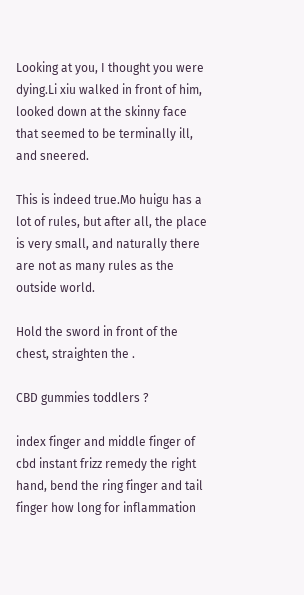Looking at you, I thought you were dying.Li xiu walked in front of him, looked down at the skinny face that seemed to be terminally ill, and sneered.

This is indeed true.Mo huigu has a lot of rules, but after all, the place is very small, and naturally there are not as many rules as the outside world.

Hold the sword in front of the chest, straighten the .

CBD gummies toddlers ?

index finger and middle finger of cbd instant frizz remedy the right hand, bend the ring finger and tail finger how long for inflammation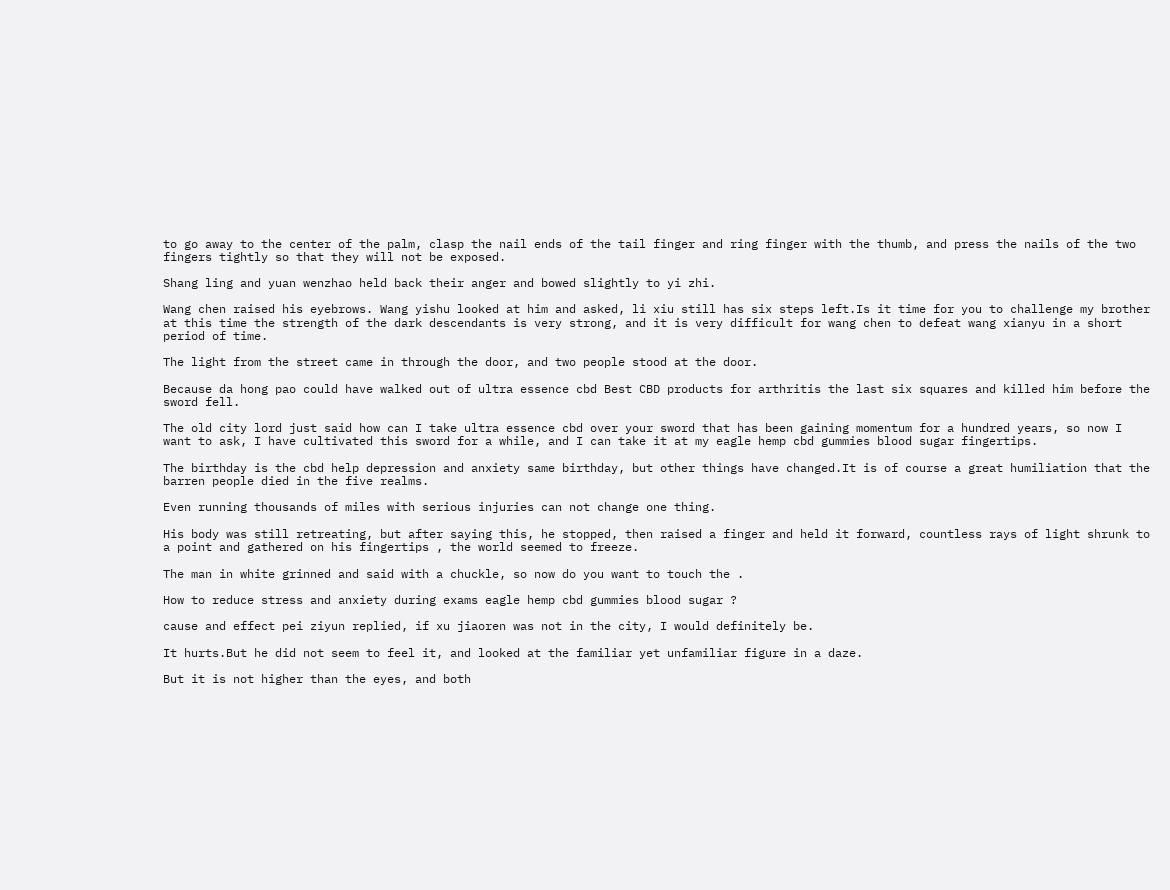to go away to the center of the palm, clasp the nail ends of the tail finger and ring finger with the thumb, and press the nails of the two fingers tightly so that they will not be exposed.

Shang ling and yuan wenzhao held back their anger and bowed slightly to yi zhi.

Wang chen raised his eyebrows. Wang yishu looked at him and asked, li xiu still has six steps left.Is it time for you to challenge my brother at this time the strength of the dark descendants is very strong, and it is very difficult for wang chen to defeat wang xianyu in a short period of time.

The light from the street came in through the door, and two people stood at the door.

Because da hong pao could have walked out of ultra essence cbd Best CBD products for arthritis the last six squares and killed him before the sword fell.

The old city lord just said how can I take ultra essence cbd over your sword that has been gaining momentum for a hundred years, so now I want to ask, I have cultivated this sword for a while, and I can take it at my eagle hemp cbd gummies blood sugar fingertips.

The birthday is the cbd help depression and anxiety same birthday, but other things have changed.It is of course a great humiliation that the barren people died in the five realms.

Even running thousands of miles with serious injuries can not change one thing.

His body was still retreating, but after saying this, he stopped, then raised a finger and held it forward, countless rays of light shrunk to a point and gathered on his fingertips , the world seemed to freeze.

The man in white grinned and said with a chuckle, so now do you want to touch the .

How to reduce stress and anxiety during exams eagle hemp cbd gummies blood sugar ?

cause and effect pei ziyun replied, if xu jiaoren was not in the city, I would definitely be.

It hurts.But he did not seem to feel it, and looked at the familiar yet unfamiliar figure in a daze.

But it is not higher than the eyes, and both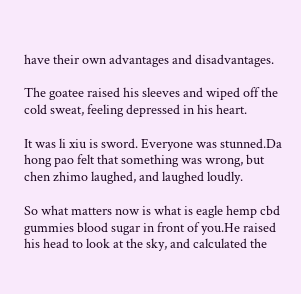have their own advantages and disadvantages.

The goatee raised his sleeves and wiped off the cold sweat, feeling depressed in his heart.

It was li xiu is sword. Everyone was stunned.Da hong pao felt that something was wrong, but chen zhimo laughed, and laughed loudly.

So what matters now is what is eagle hemp cbd gummies blood sugar in front of you.He raised his head to look at the sky, and calculated the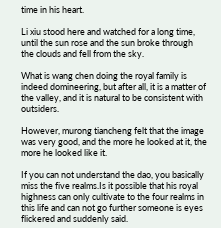time in his heart.

Li xiu stood here and watched for a long time, until the sun rose and the sun broke through the clouds and fell from the sky.

What is wang chen doing the royal family is indeed domineering, but after all, it is a matter of the valley, and it is natural to be consistent with outsiders.

However, murong tiancheng felt that the image was very good, and the more he looked at it, the more he looked like it.

If you can not understand the dao, you basically miss the five realms.Is it possible that his royal highness can only cultivate to the four realms in this life and can not go further someone is eyes flickered and suddenly said.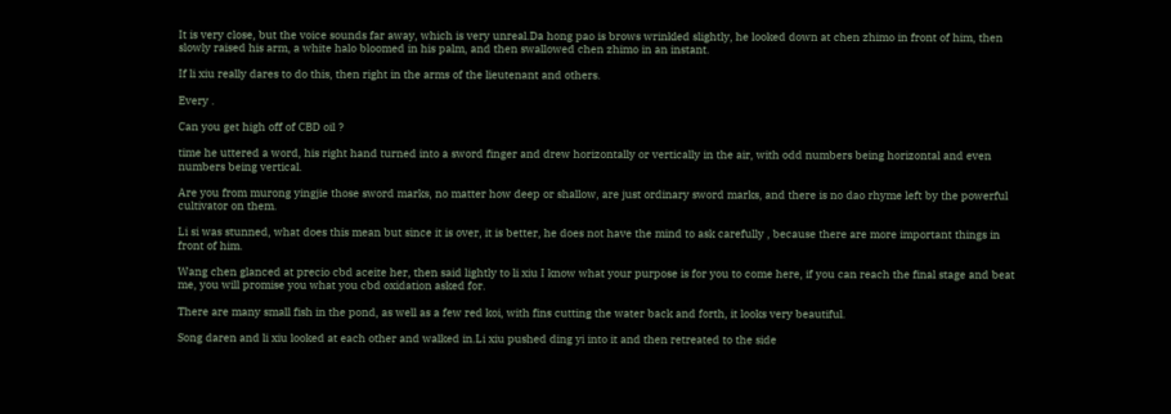It is very close, but the voice sounds far away, which is very unreal.Da hong pao is brows wrinkled slightly, he looked down at chen zhimo in front of him, then slowly raised his arm, a white halo bloomed in his palm, and then swallowed chen zhimo in an instant.

If li xiu really dares to do this, then right in the arms of the lieutenant and others.

Every .

Can you get high off of CBD oil ?

time he uttered a word, his right hand turned into a sword finger and drew horizontally or vertically in the air, with odd numbers being horizontal and even numbers being vertical.

Are you from murong yingjie those sword marks, no matter how deep or shallow, are just ordinary sword marks, and there is no dao rhyme left by the powerful cultivator on them.

Li si was stunned, what does this mean but since it is over, it is better, he does not have the mind to ask carefully , because there are more important things in front of him.

Wang chen glanced at precio cbd aceite her, then said lightly to li xiu I know what your purpose is for you to come here, if you can reach the final stage and beat me, you will promise you what you cbd oxidation asked for.

There are many small fish in the pond, as well as a few red koi, with fins cutting the water back and forth, it looks very beautiful.

Song daren and li xiu looked at each other and walked in.Li xiu pushed ding yi into it and then retreated to the side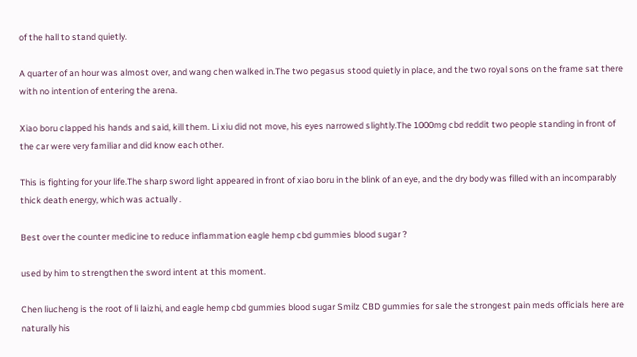of the hall to stand quietly.

A quarter of an hour was almost over, and wang chen walked in.The two pegasus stood quietly in place, and the two royal sons on the frame sat there with no intention of entering the arena.

Xiao boru clapped his hands and said, kill them. Li xiu did not move, his eyes narrowed slightly.The 1000mg cbd reddit two people standing in front of the car were very familiar and did know each other.

This is fighting for your life.The sharp sword light appeared in front of xiao boru in the blink of an eye, and the dry body was filled with an incomparably thick death energy, which was actually .

Best over the counter medicine to reduce inflammation eagle hemp cbd gummies blood sugar ?

used by him to strengthen the sword intent at this moment.

Chen liucheng is the root of li laizhi, and eagle hemp cbd gummies blood sugar Smilz CBD gummies for sale the strongest pain meds officials here are naturally his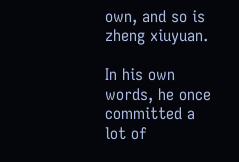own, and so is zheng xiuyuan.

In his own words, he once committed a lot of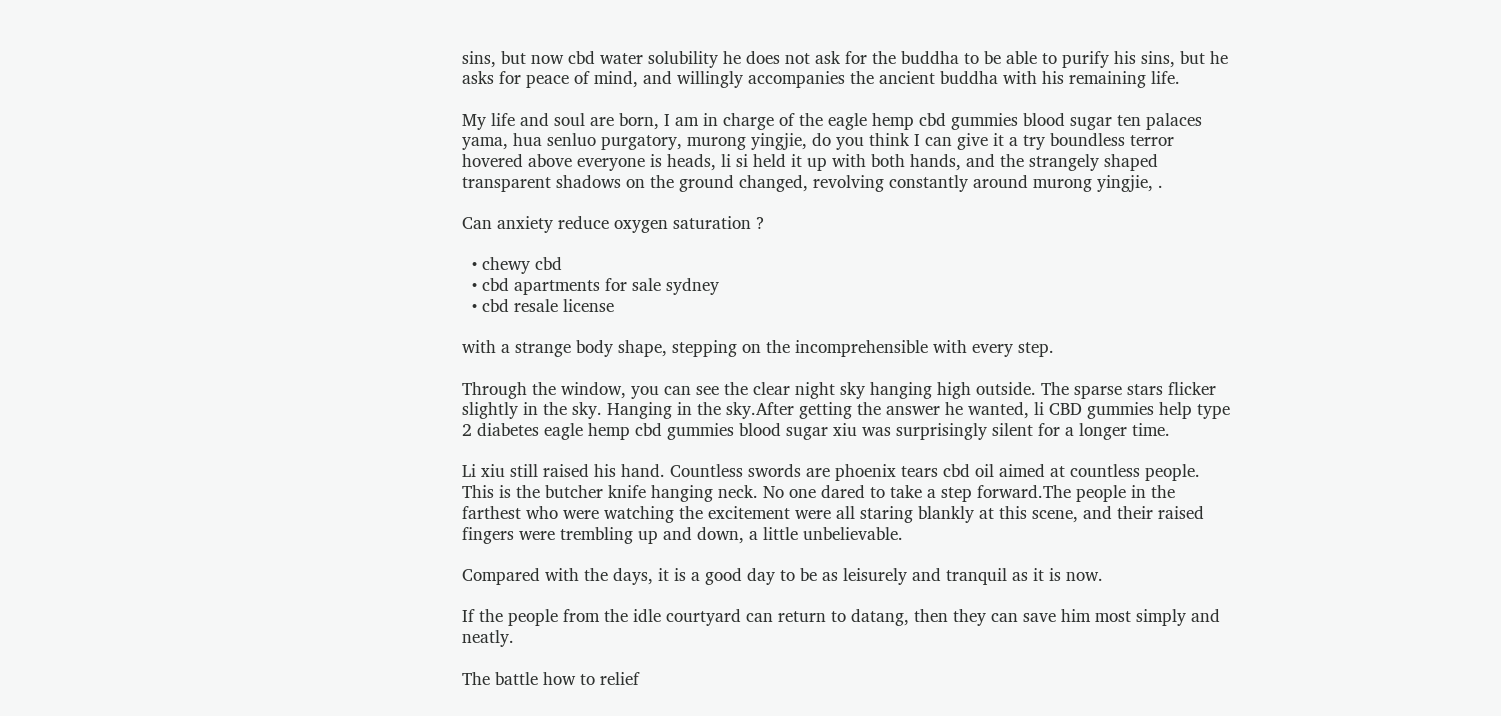sins, but now cbd water solubility he does not ask for the buddha to be able to purify his sins, but he asks for peace of mind, and willingly accompanies the ancient buddha with his remaining life.

My life and soul are born, I am in charge of the eagle hemp cbd gummies blood sugar ten palaces yama, hua senluo purgatory, murong yingjie, do you think I can give it a try boundless terror hovered above everyone is heads, li si held it up with both hands, and the strangely shaped transparent shadows on the ground changed, revolving constantly around murong yingjie, .

Can anxiety reduce oxygen saturation ?

  • chewy cbd
  • cbd apartments for sale sydney
  • cbd resale license

with a strange body shape, stepping on the incomprehensible with every step.

Through the window, you can see the clear night sky hanging high outside. The sparse stars flicker slightly in the sky. Hanging in the sky.After getting the answer he wanted, li CBD gummies help type 2 diabetes eagle hemp cbd gummies blood sugar xiu was surprisingly silent for a longer time.

Li xiu still raised his hand. Countless swords are phoenix tears cbd oil aimed at countless people. This is the butcher knife hanging neck. No one dared to take a step forward.The people in the farthest who were watching the excitement were all staring blankly at this scene, and their raised fingers were trembling up and down, a little unbelievable.

Compared with the days, it is a good day to be as leisurely and tranquil as it is now.

If the people from the idle courtyard can return to datang, then they can save him most simply and neatly.

The battle how to relief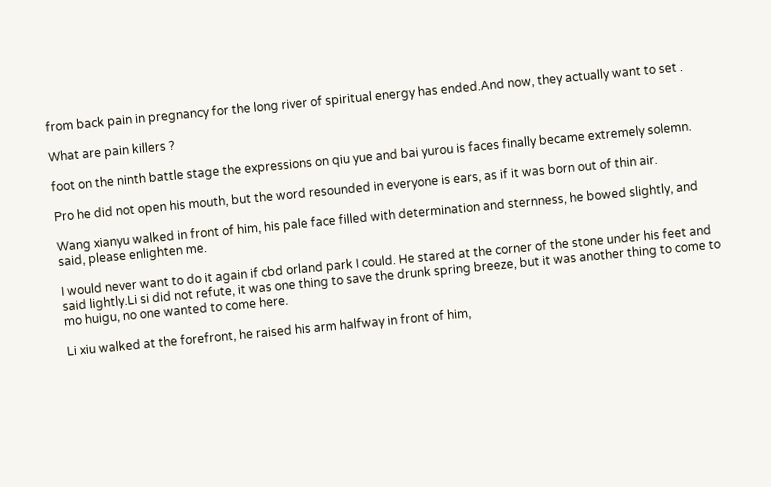from back pain in pregnancy for the long river of spiritual energy has ended.And now, they actually want to set .

What are pain killers ?

foot on the ninth battle stage the expressions on qiu yue and bai yurou is faces finally became extremely solemn.

Pro he did not open his mouth, but the word resounded in everyone is ears, as if it was born out of thin air.

Wang xianyu walked in front of him, his pale face filled with determination and sternness, he bowed slightly, and said, please enlighten me.

I would never want to do it again if cbd orland park I could. He stared at the corner of the stone under his feet and said lightly.Li si did not refute, it was one thing to save the drunk spring breeze, but it was another thing to come to mo huigu, no one wanted to come here.

Li xiu walked at the forefront, he raised his arm halfway in front of him,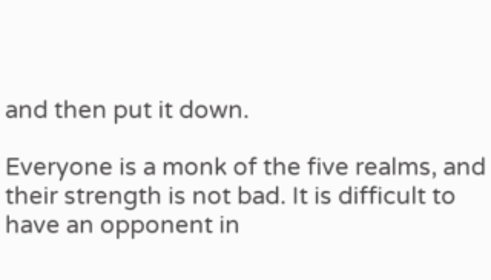and then put it down.

Everyone is a monk of the five realms, and their strength is not bad. It is difficult to have an opponent in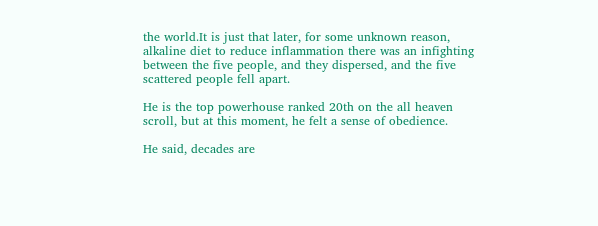the world.It is just that later, for some unknown reason, alkaline diet to reduce inflammation there was an infighting between the five people, and they dispersed, and the five scattered people fell apart.

He is the top powerhouse ranked 20th on the all heaven scroll, but at this moment, he felt a sense of obedience.

He said, decades are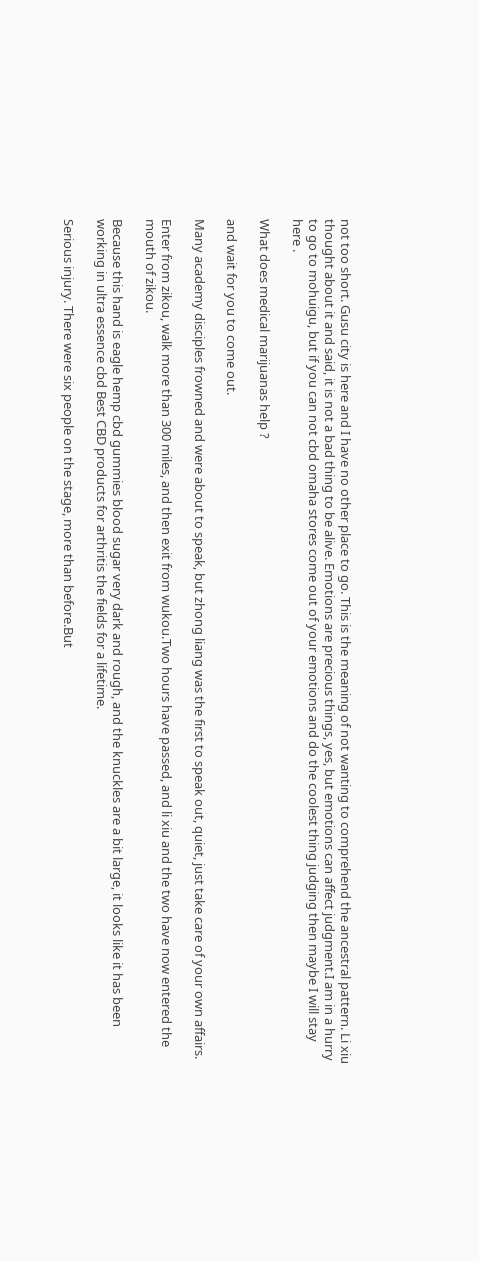not too short. Gusu city is here and I have no other place to go. This is the meaning of not wanting to comprehend the ancestral pattern. Li xiu thought about it and said, it is not a bad thing to be alive. Emotions are precious things, yes, but emotions can affect judgment.I am in a hurry to go to mohuigu, but if you can not cbd omaha stores come out of your emotions and do the coolest thing judging then maybe I will stay here .

What does medical marijuanas help ?

and wait for you to come out.

Many academy disciples frowned and were about to speak, but zhong liang was the first to speak out, quiet, just take care of your own affairs.

Enter from zikou, walk more than 300 miles, and then exit from wukou.Two hours have passed, and li xiu and the two have now entered the mouth of zikou.

Because this hand is eagle hemp cbd gummies blood sugar very dark and rough, and the knuckles are a bit large, it looks like it has been working in ultra essence cbd Best CBD products for arthritis the fields for a lifetime.

Serious injury. There were six people on the stage, more than before.But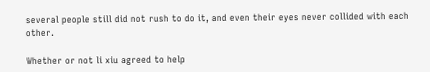several people still did not rush to do it, and even their eyes never collided with each other.

Whether or not li xiu agreed to help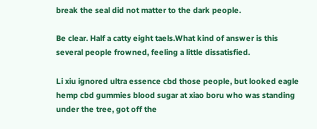break the seal did not matter to the dark people.

Be clear. Half a catty eight taels.What kind of answer is this several people frowned, feeling a little dissatisfied.

Li xiu ignored ultra essence cbd those people, but looked eagle hemp cbd gummies blood sugar at xiao boru who was standing under the tree, got off the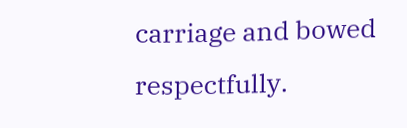carriage and bowed respectfully.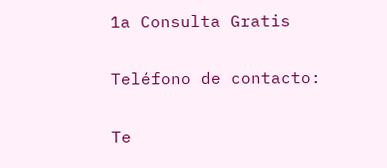1a Consulta Gratis

Teléfono de contacto:

Te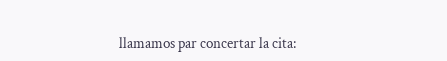llamamos par concertar la cita: